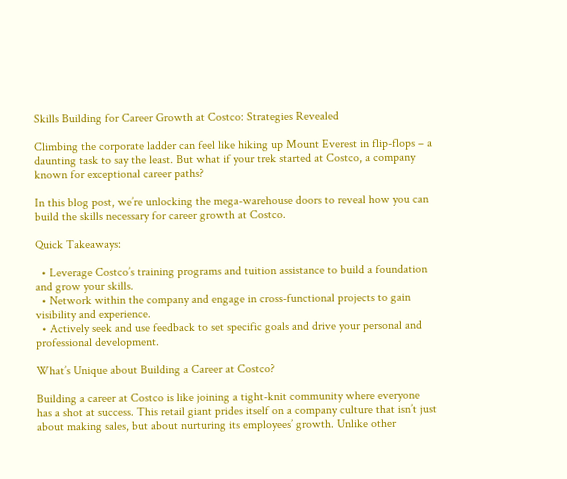Skills Building for Career Growth at Costco: Strategies Revealed

Climbing the corporate ladder can feel like hiking up Mount Everest in flip-flops – a daunting task to say the least. But what if your trek started at Costco, a company known for exceptional career paths?

In this blog post, we’re unlocking the mega-warehouse doors to reveal how you can build the skills necessary for career growth at Costco.

Quick Takeaways:

  • Leverage Costco’s training programs and tuition assistance to build a foundation and grow your skills.
  • Network within the company and engage in cross-functional projects to gain visibility and experience.
  • Actively seek and use feedback to set specific goals and drive your personal and professional development.

What’s Unique about Building a Career at Costco?

Building a career at Costco is like joining a tight-knit community where everyone has a shot at success. This retail giant prides itself on a company culture that isn’t just about making sales, but about nurturing its employees’ growth. Unlike other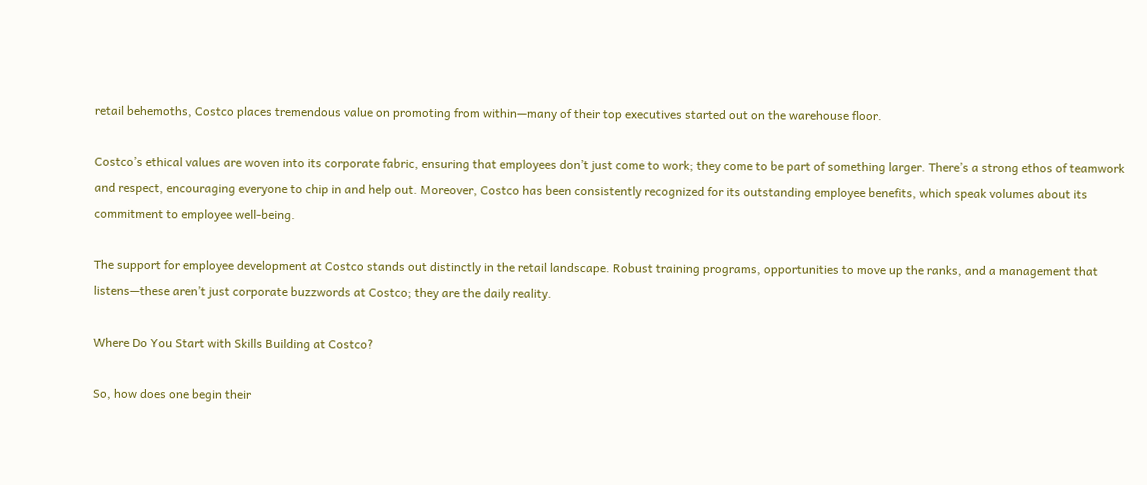retail behemoths, Costco places tremendous value on promoting from within—many of their top executives started out on the warehouse floor.

Costco’s ethical values are woven into its corporate fabric, ensuring that employees don’t just come to work; they come to be part of something larger. There’s a strong ethos of teamwork and respect, encouraging everyone to chip in and help out. Moreover, Costco has been consistently recognized for its outstanding employee benefits, which speak volumes about its commitment to employee well-being.

The support for employee development at Costco stands out distinctly in the retail landscape. Robust training programs, opportunities to move up the ranks, and a management that listens—these aren’t just corporate buzzwords at Costco; they are the daily reality.

Where Do You Start with Skills Building at Costco?

So, how does one begin their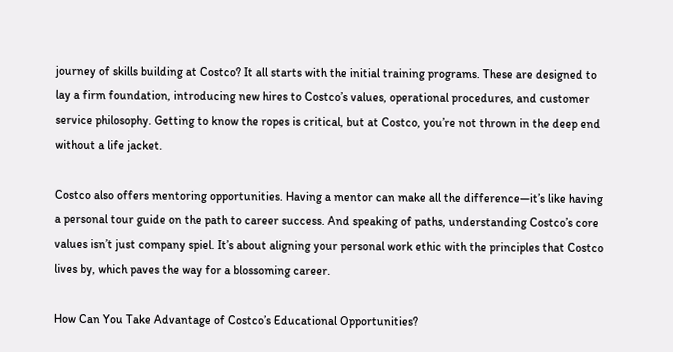journey of skills building at Costco? It all starts with the initial training programs. These are designed to lay a firm foundation, introducing new hires to Costco’s values, operational procedures, and customer service philosophy. Getting to know the ropes is critical, but at Costco, you’re not thrown in the deep end without a life jacket.

Costco also offers mentoring opportunities. Having a mentor can make all the difference—it’s like having a personal tour guide on the path to career success. And speaking of paths, understanding Costco’s core values isn’t just company spiel. It’s about aligning your personal work ethic with the principles that Costco lives by, which paves the way for a blossoming career.

How Can You Take Advantage of Costco’s Educational Opportunities?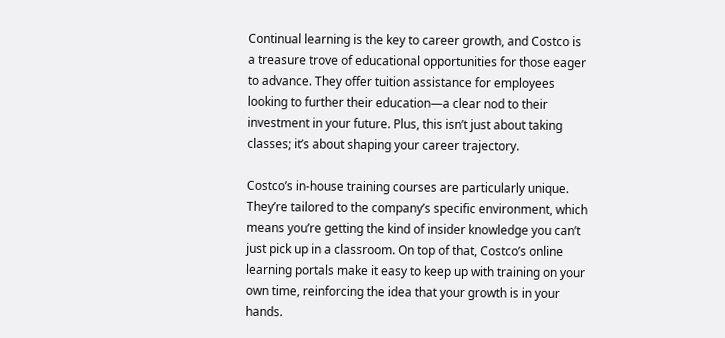Continual learning is the key to career growth, and Costco is a treasure trove of educational opportunities for those eager to advance. They offer tuition assistance for employees looking to further their education—a clear nod to their investment in your future. Plus, this isn’t just about taking classes; it’s about shaping your career trajectory.

Costco’s in-house training courses are particularly unique. They’re tailored to the company’s specific environment, which means you’re getting the kind of insider knowledge you can’t just pick up in a classroom. On top of that, Costco’s online learning portals make it easy to keep up with training on your own time, reinforcing the idea that your growth is in your hands.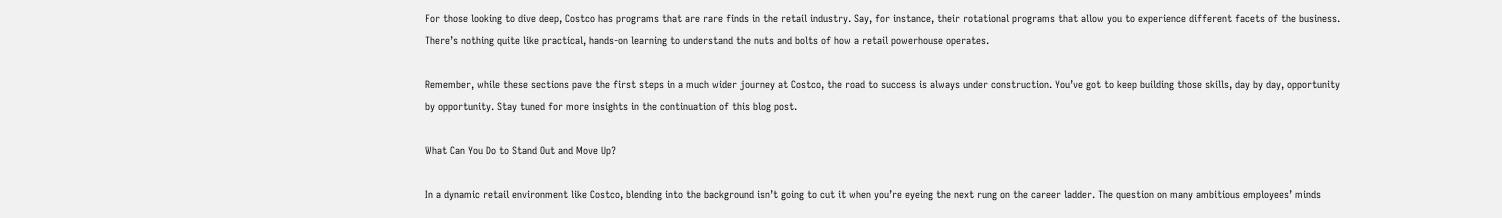For those looking to dive deep, Costco has programs that are rare finds in the retail industry. Say, for instance, their rotational programs that allow you to experience different facets of the business. There’s nothing quite like practical, hands-on learning to understand the nuts and bolts of how a retail powerhouse operates.

Remember, while these sections pave the first steps in a much wider journey at Costco, the road to success is always under construction. You’ve got to keep building those skills, day by day, opportunity by opportunity. Stay tuned for more insights in the continuation of this blog post.

What Can You Do to Stand Out and Move Up?

In a dynamic retail environment like Costco, blending into the background isn’t going to cut it when you’re eyeing the next rung on the career ladder. The question on many ambitious employees’ minds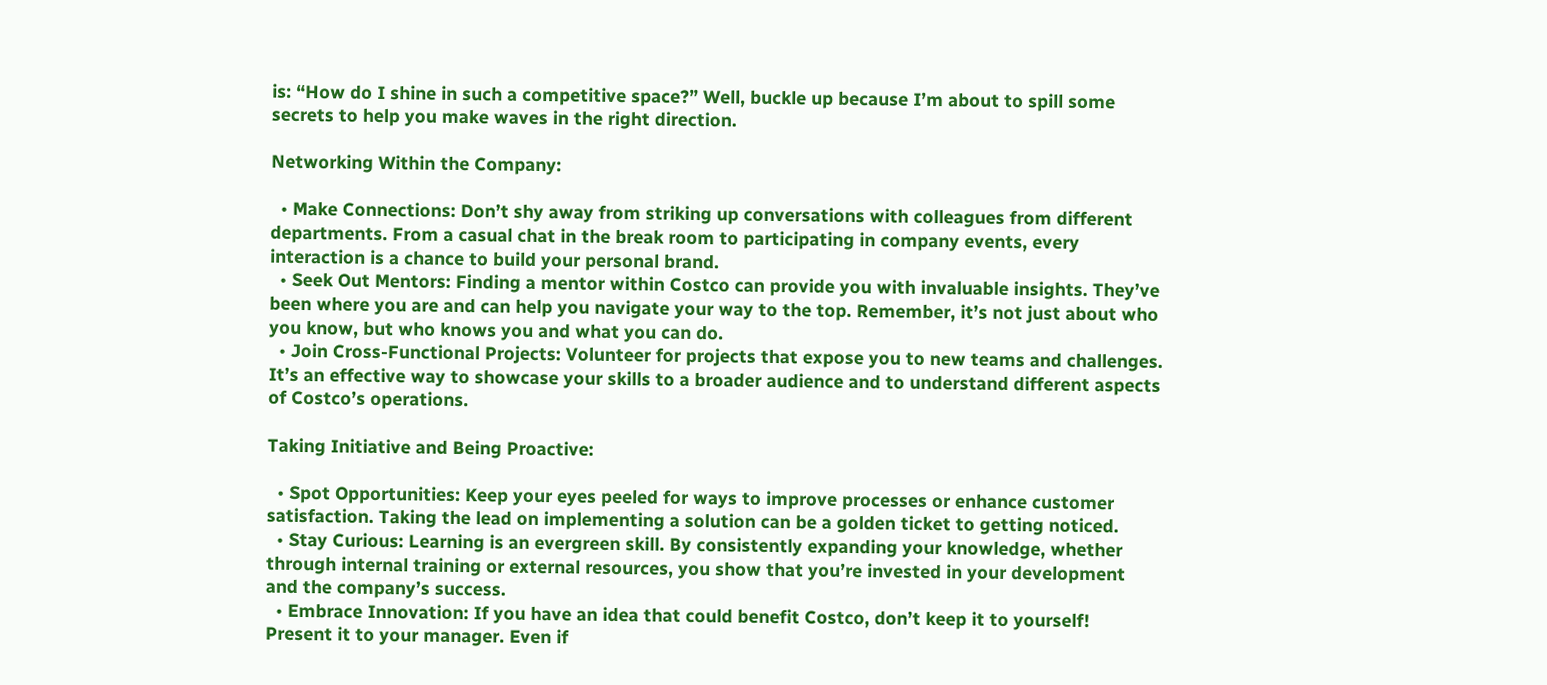is: “How do I shine in such a competitive space?” Well, buckle up because I’m about to spill some secrets to help you make waves in the right direction.

Networking Within the Company:

  • Make Connections: Don’t shy away from striking up conversations with colleagues from different departments. From a casual chat in the break room to participating in company events, every interaction is a chance to build your personal brand.
  • Seek Out Mentors: Finding a mentor within Costco can provide you with invaluable insights. They’ve been where you are and can help you navigate your way to the top. Remember, it’s not just about who you know, but who knows you and what you can do.
  • Join Cross-Functional Projects: Volunteer for projects that expose you to new teams and challenges. It’s an effective way to showcase your skills to a broader audience and to understand different aspects of Costco’s operations.

Taking Initiative and Being Proactive:

  • Spot Opportunities: Keep your eyes peeled for ways to improve processes or enhance customer satisfaction. Taking the lead on implementing a solution can be a golden ticket to getting noticed.
  • Stay Curious: Learning is an evergreen skill. By consistently expanding your knowledge, whether through internal training or external resources, you show that you’re invested in your development and the company’s success.
  • Embrace Innovation: If you have an idea that could benefit Costco, don’t keep it to yourself! Present it to your manager. Even if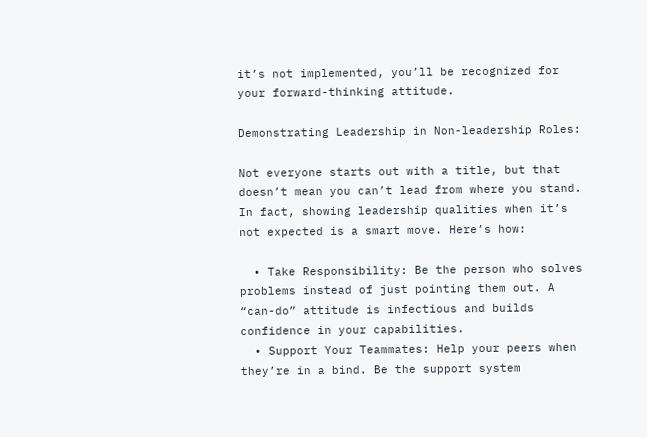it’s not implemented, you’ll be recognized for your forward-thinking attitude.

Demonstrating Leadership in Non-leadership Roles:

Not everyone starts out with a title, but that doesn’t mean you can’t lead from where you stand. In fact, showing leadership qualities when it’s not expected is a smart move. Here’s how:

  • Take Responsibility: Be the person who solves problems instead of just pointing them out. A “can-do” attitude is infectious and builds confidence in your capabilities.
  • Support Your Teammates: Help your peers when they’re in a bind. Be the support system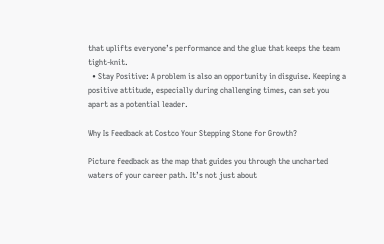that uplifts everyone’s performance and the glue that keeps the team tight-knit.
  • Stay Positive: A problem is also an opportunity in disguise. Keeping a positive attitude, especially during challenging times, can set you apart as a potential leader.

Why Is Feedback at Costco Your Stepping Stone for Growth?

Picture feedback as the map that guides you through the uncharted waters of your career path. It’s not just about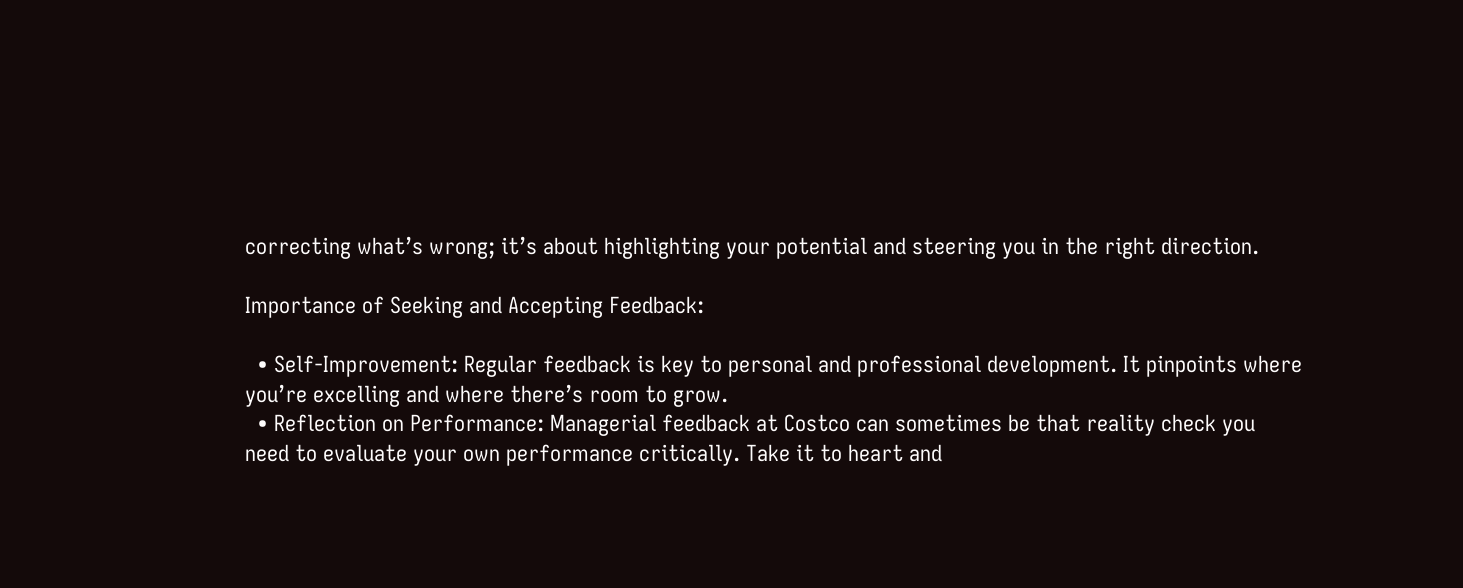correcting what’s wrong; it’s about highlighting your potential and steering you in the right direction.

Importance of Seeking and Accepting Feedback:

  • Self-Improvement: Regular feedback is key to personal and professional development. It pinpoints where you’re excelling and where there’s room to grow.
  • Reflection on Performance: Managerial feedback at Costco can sometimes be that reality check you need to evaluate your own performance critically. Take it to heart and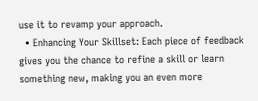use it to revamp your approach.
  • Enhancing Your Skillset: Each piece of feedback gives you the chance to refine a skill or learn something new, making you an even more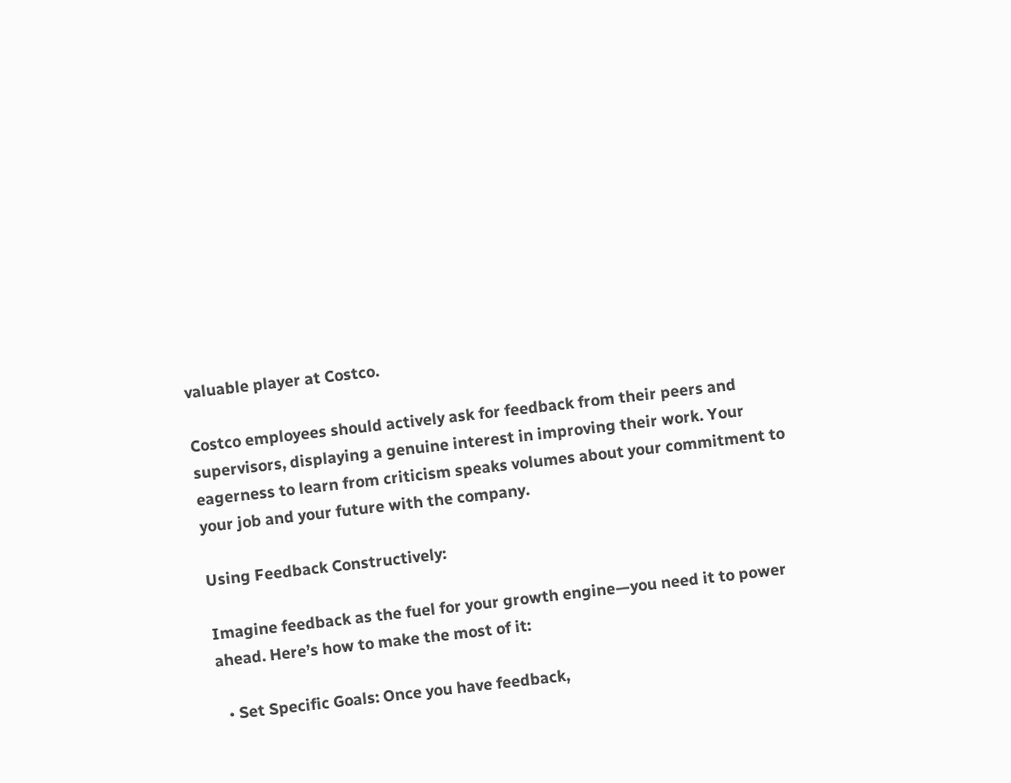valuable player at Costco.

Costco employees should actively ask for feedback from their peers and supervisors, displaying a genuine interest in improving their work. Your eagerness to learn from criticism speaks volumes about your commitment to your job and your future with the company.

Using Feedback Constructively:

Imagine feedback as the fuel for your growth engine—you need it to power ahead. Here’s how to make the most of it:

  • Set Specific Goals: Once you have feedback,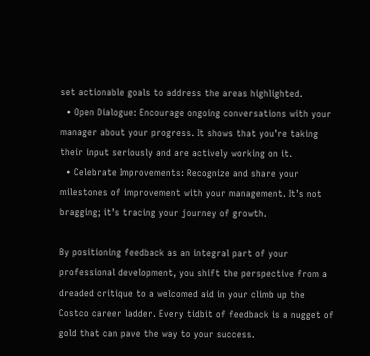set actionable goals to address the areas highlighted.
  • Open Dialogue: Encourage ongoing conversations with your manager about your progress. It shows that you’re taking their input seriously and are actively working on it.
  • Celebrate Improvements: Recognize and share your milestones of improvement with your management. It’s not bragging; it’s tracing your journey of growth.

By positioning feedback as an integral part of your professional development, you shift the perspective from a dreaded critique to a welcomed aid in your climb up the Costco career ladder. Every tidbit of feedback is a nugget of gold that can pave the way to your success.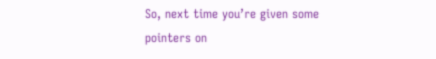So, next time you’re given some pointers on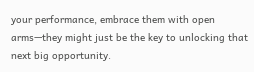your performance, embrace them with open arms—they might just be the key to unlocking that next big opportunity.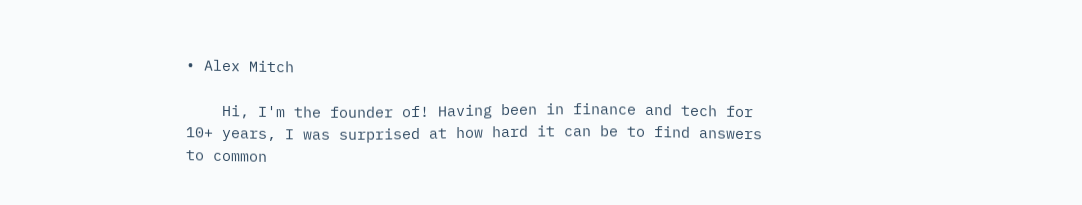• Alex Mitch

    Hi, I'm the founder of! Having been in finance and tech for 10+ years, I was surprised at how hard it can be to find answers to common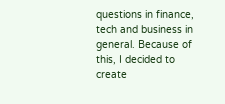questions in finance, tech and business in general. Because of this, I decided to create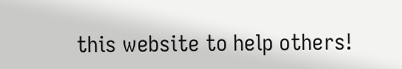this website to help others!